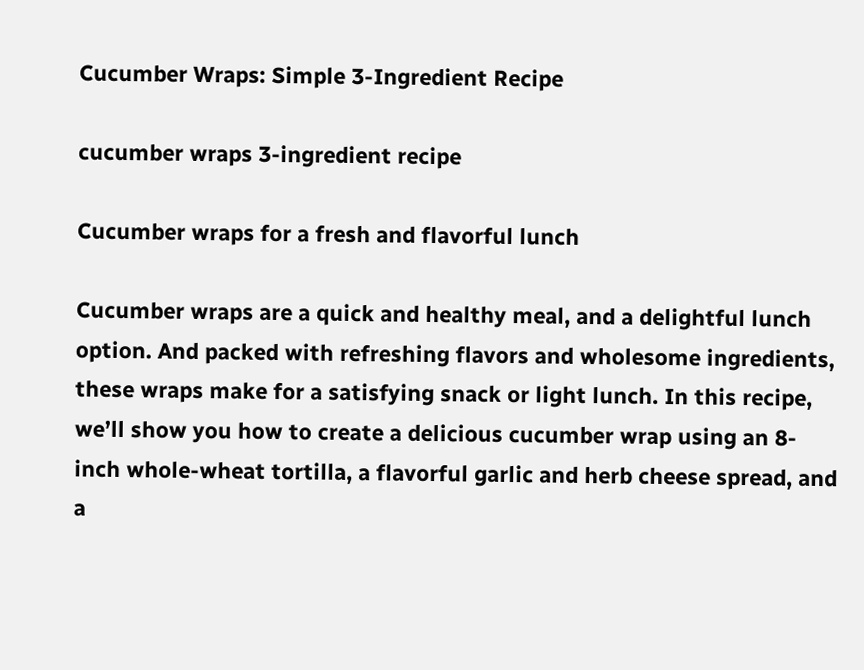Cucumber Wraps: Simple 3-Ingredient Recipe

cucumber wraps 3-ingredient recipe

Cucumber wraps for a fresh and flavorful lunch

Cucumber wraps are a quick and healthy meal, and a delightful lunch option. And packed with refreshing flavors and wholesome ingredients, these wraps make for a satisfying snack or light lunch. In this recipe, we’ll show you how to create a delicious cucumber wrap using an 8-inch whole-wheat tortilla, a flavorful garlic and herb cheese spread, and a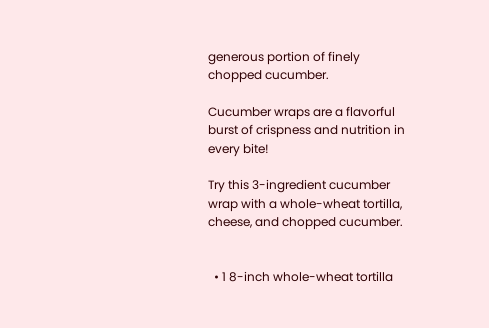generous portion of finely chopped cucumber.

Cucumber wraps are a flavorful burst of crispness and nutrition in every bite!

Try this 3-ingredient cucumber wrap with a whole-wheat tortilla, cheese, and chopped cucumber.


  • 1 8-inch whole-wheat tortilla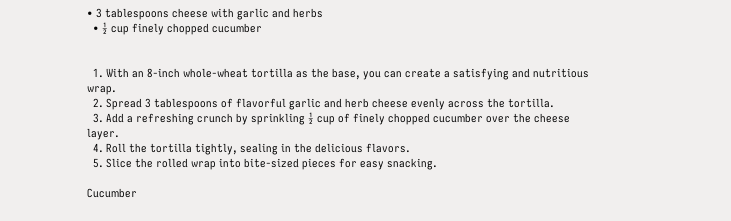• 3 tablespoons cheese with garlic and herbs
  • ½ cup finely chopped cucumber


  1. With an 8-inch whole-wheat tortilla as the base, you can create a satisfying and nutritious wrap.
  2. Spread 3 tablespoons of flavorful garlic and herb cheese evenly across the tortilla.
  3. Add a refreshing crunch by sprinkling ½ cup of finely chopped cucumber over the cheese layer.
  4. Roll the tortilla tightly, sealing in the delicious flavors.
  5. Slice the rolled wrap into bite-sized pieces for easy snacking.

Cucumber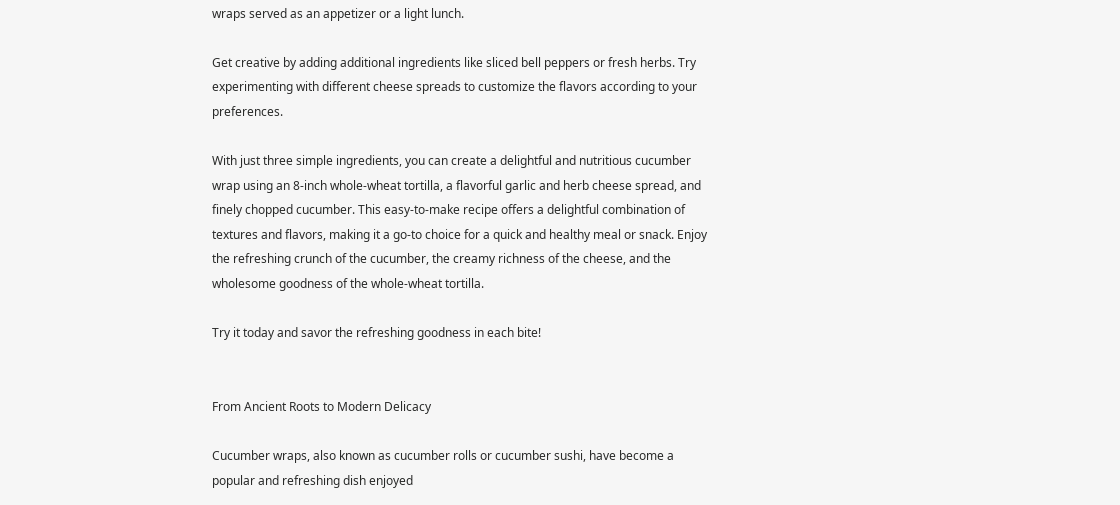wraps served as an appetizer or a light lunch.

Get creative by adding additional ingredients like sliced bell peppers or fresh herbs. Try experimenting with different cheese spreads to customize the flavors according to your preferences.

With just three simple ingredients, you can create a delightful and nutritious cucumber wrap using an 8-inch whole-wheat tortilla, a flavorful garlic and herb cheese spread, and finely chopped cucumber. This easy-to-make recipe offers a delightful combination of textures and flavors, making it a go-to choice for a quick and healthy meal or snack. Enjoy the refreshing crunch of the cucumber, the creamy richness of the cheese, and the wholesome goodness of the whole-wheat tortilla.

Try it today and savor the refreshing goodness in each bite!


From Ancient Roots to Modern Delicacy

Cucumber wraps, also known as cucumber rolls or cucumber sushi, have become a popular and refreshing dish enjoyed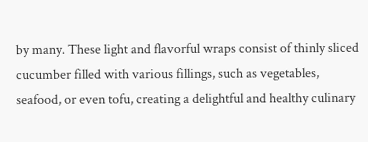by many. These light and flavorful wraps consist of thinly sliced cucumber filled with various fillings, such as vegetables, seafood, or even tofu, creating a delightful and healthy culinary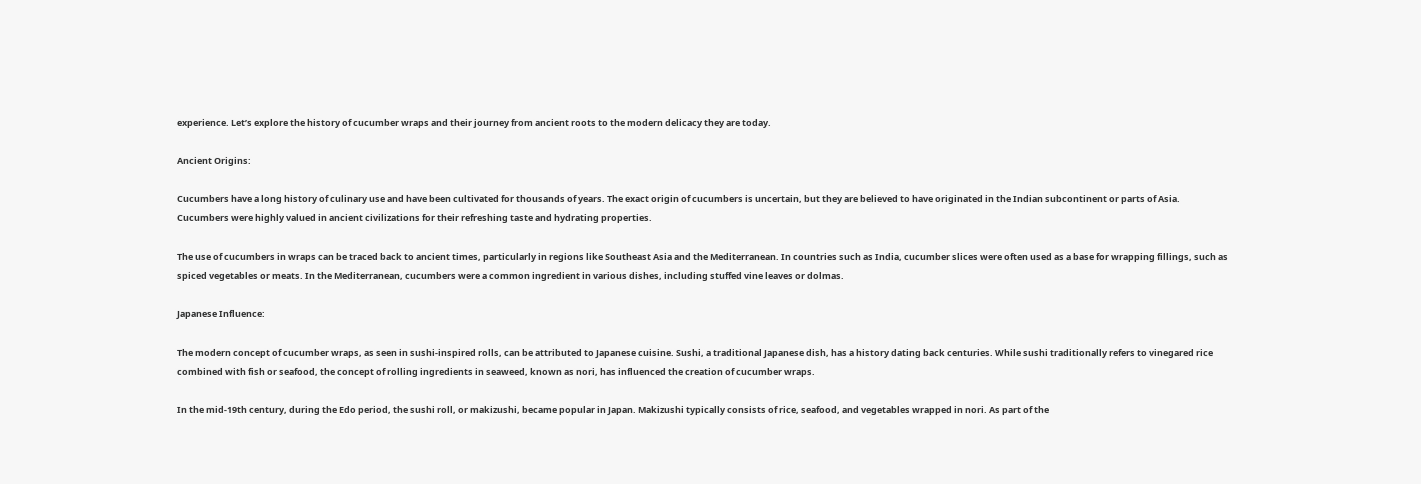experience. Let’s explore the history of cucumber wraps and their journey from ancient roots to the modern delicacy they are today.

Ancient Origins:

Cucumbers have a long history of culinary use and have been cultivated for thousands of years. The exact origin of cucumbers is uncertain, but they are believed to have originated in the Indian subcontinent or parts of Asia. Cucumbers were highly valued in ancient civilizations for their refreshing taste and hydrating properties.

The use of cucumbers in wraps can be traced back to ancient times, particularly in regions like Southeast Asia and the Mediterranean. In countries such as India, cucumber slices were often used as a base for wrapping fillings, such as spiced vegetables or meats. In the Mediterranean, cucumbers were a common ingredient in various dishes, including stuffed vine leaves or dolmas.

Japanese Influence:

The modern concept of cucumber wraps, as seen in sushi-inspired rolls, can be attributed to Japanese cuisine. Sushi, a traditional Japanese dish, has a history dating back centuries. While sushi traditionally refers to vinegared rice combined with fish or seafood, the concept of rolling ingredients in seaweed, known as nori, has influenced the creation of cucumber wraps.

In the mid-19th century, during the Edo period, the sushi roll, or makizushi, became popular in Japan. Makizushi typically consists of rice, seafood, and vegetables wrapped in nori. As part of the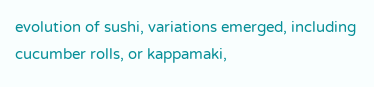evolution of sushi, variations emerged, including cucumber rolls, or kappamaki,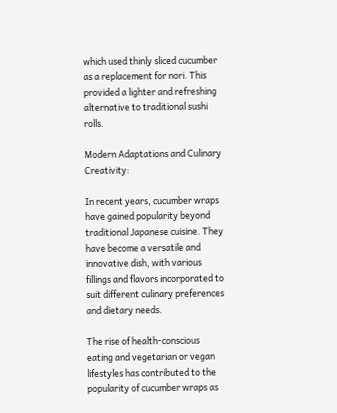which used thinly sliced cucumber as a replacement for nori. This provided a lighter and refreshing alternative to traditional sushi rolls.

Modern Adaptations and Culinary Creativity:

In recent years, cucumber wraps have gained popularity beyond traditional Japanese cuisine. They have become a versatile and innovative dish, with various fillings and flavors incorporated to suit different culinary preferences and dietary needs.

The rise of health-conscious eating and vegetarian or vegan lifestyles has contributed to the popularity of cucumber wraps as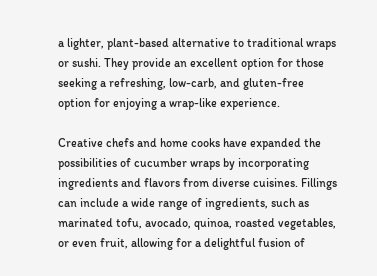a lighter, plant-based alternative to traditional wraps or sushi. They provide an excellent option for those seeking a refreshing, low-carb, and gluten-free option for enjoying a wrap-like experience.

Creative chefs and home cooks have expanded the possibilities of cucumber wraps by incorporating ingredients and flavors from diverse cuisines. Fillings can include a wide range of ingredients, such as marinated tofu, avocado, quinoa, roasted vegetables, or even fruit, allowing for a delightful fusion of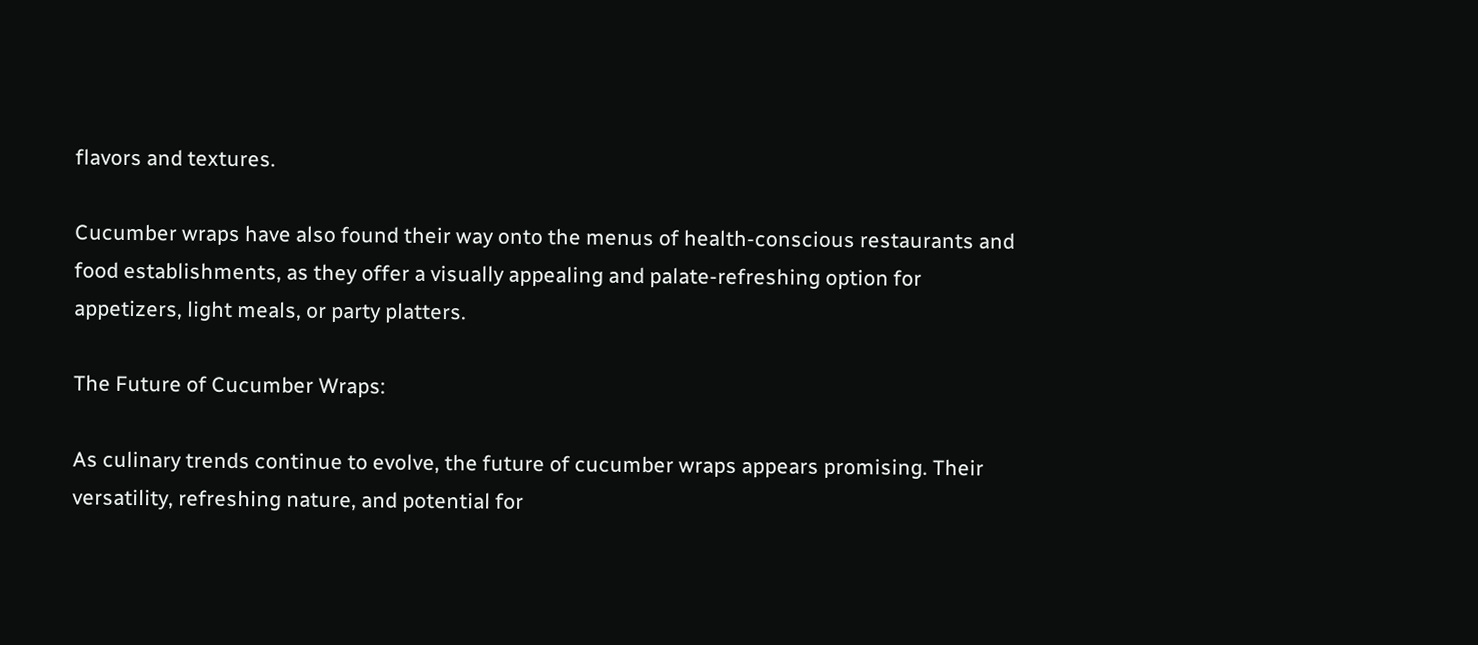flavors and textures.

Cucumber wraps have also found their way onto the menus of health-conscious restaurants and food establishments, as they offer a visually appealing and palate-refreshing option for appetizers, light meals, or party platters.

The Future of Cucumber Wraps:

As culinary trends continue to evolve, the future of cucumber wraps appears promising. Their versatility, refreshing nature, and potential for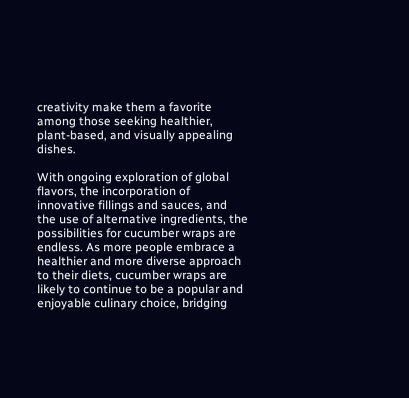creativity make them a favorite among those seeking healthier, plant-based, and visually appealing dishes.

With ongoing exploration of global flavors, the incorporation of innovative fillings and sauces, and the use of alternative ingredients, the possibilities for cucumber wraps are endless. As more people embrace a healthier and more diverse approach to their diets, cucumber wraps are likely to continue to be a popular and enjoyable culinary choice, bridging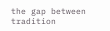the gap between tradition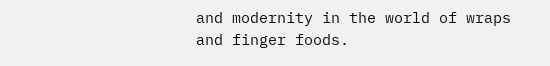and modernity in the world of wraps and finger foods.